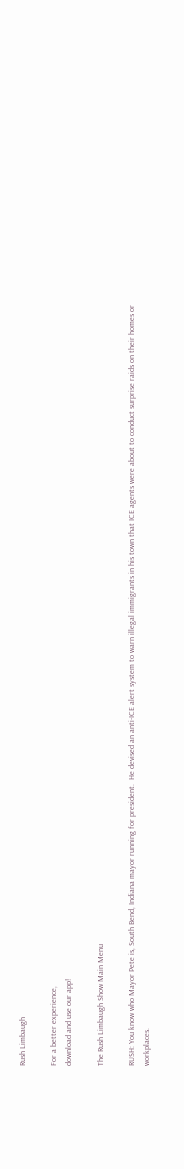Rush Limbaugh

For a better experience,
download and use our app!

The Rush Limbaugh Show Main Menu

RUSH: You know who Mayor Pete is, South Bend, Indiana mayor running for president.  He devised an anti-ICE alert system to warn illegal immigrants in his town that ICE agents were about to conduct surprise raids on their homes or workplaces.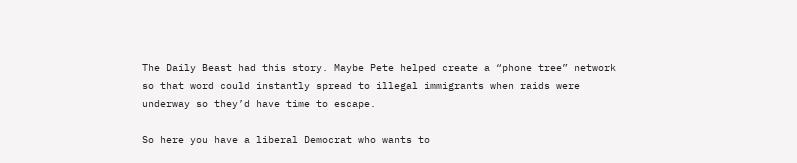The Daily Beast had this story. Maybe Pete helped create a “phone tree” network so that word could instantly spread to illegal immigrants when raids were underway so they’d have time to escape.

So here you have a liberal Democrat who wants to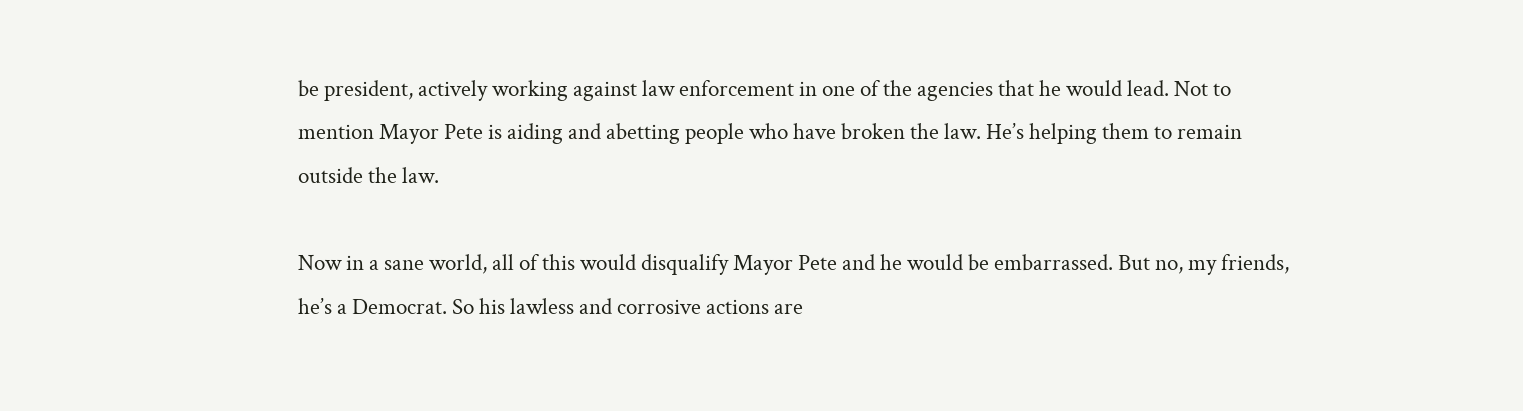be president, actively working against law enforcement in one of the agencies that he would lead. Not to mention Mayor Pete is aiding and abetting people who have broken the law. He’s helping them to remain outside the law.

Now in a sane world, all of this would disqualify Mayor Pete and he would be embarrassed. But no, my friends, he’s a Democrat. So his lawless and corrosive actions are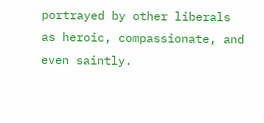portrayed by other liberals as heroic, compassionate, and even saintly.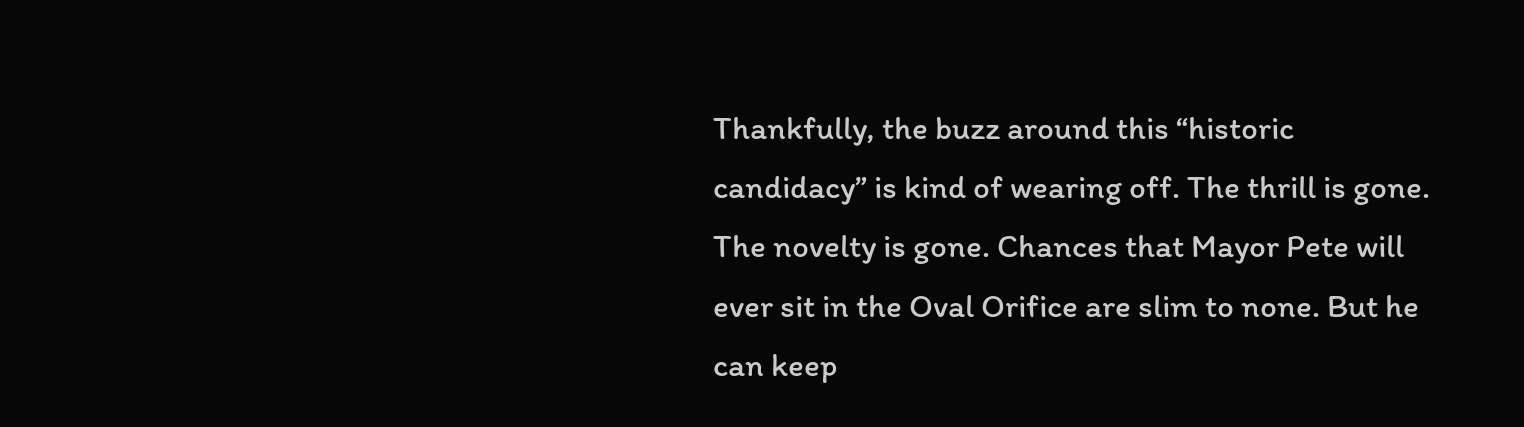Thankfully, the buzz around this “historic candidacy” is kind of wearing off. The thrill is gone. The novelty is gone. Chances that Mayor Pete will ever sit in the Oval Orifice are slim to none. But he can keep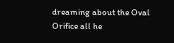dreaming about the Oval Orifice all he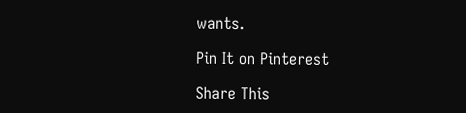wants.

Pin It on Pinterest

Share This